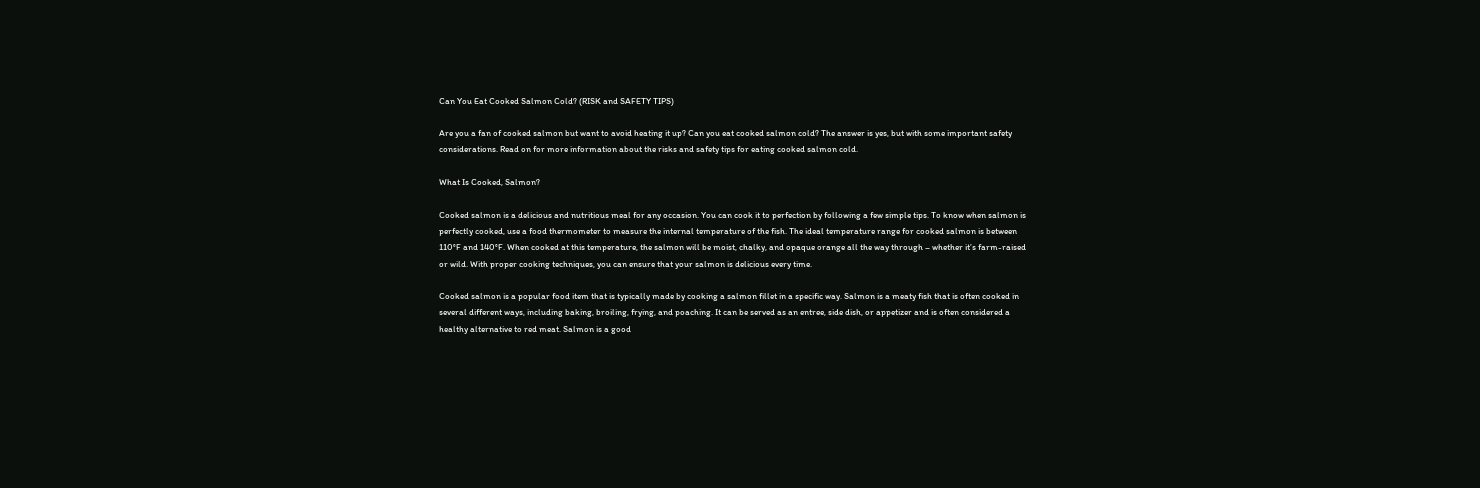Can You Eat Cooked Salmon Cold? (RISK and SAFETY TIPS)

Are you a fan of cooked salmon but want to avoid heating it up? Can you eat cooked salmon cold? The answer is yes, but with some important safety considerations. Read on for more information about the risks and safety tips for eating cooked salmon cold.

What Is Cooked, Salmon?

Cooked salmon is a delicious and nutritious meal for any occasion. You can cook it to perfection by following a few simple tips. To know when salmon is perfectly cooked, use a food thermometer to measure the internal temperature of the fish. The ideal temperature range for cooked salmon is between 110°F and 140°F. When cooked at this temperature, the salmon will be moist, chalky, and opaque orange all the way through – whether it’s farm-raised or wild. With proper cooking techniques, you can ensure that your salmon is delicious every time.

Cooked salmon is a popular food item that is typically made by cooking a salmon fillet in a specific way. Salmon is a meaty fish that is often cooked in several different ways, including baking, broiling, frying, and poaching. It can be served as an entree, side dish, or appetizer and is often considered a healthy alternative to red meat. Salmon is a good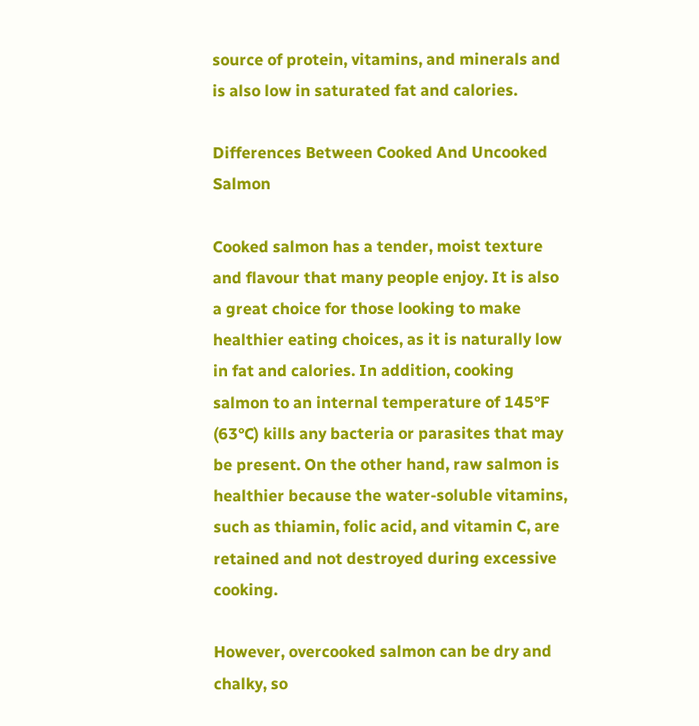source of protein, vitamins, and minerals and is also low in saturated fat and calories.

Differences Between Cooked And Uncooked Salmon

Cooked salmon has a tender, moist texture and flavour that many people enjoy. It is also a great choice for those looking to make healthier eating choices, as it is naturally low in fat and calories. In addition, cooking salmon to an internal temperature of 145°F (63°C) kills any bacteria or parasites that may be present. On the other hand, raw salmon is healthier because the water-soluble vitamins, such as thiamin, folic acid, and vitamin C, are retained and not destroyed during excessive cooking.

However, overcooked salmon can be dry and chalky, so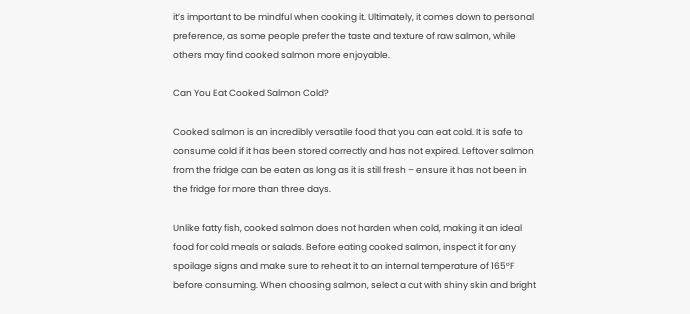it’s important to be mindful when cooking it. Ultimately, it comes down to personal preference, as some people prefer the taste and texture of raw salmon, while others may find cooked salmon more enjoyable.

Can You Eat Cooked Salmon Cold?

Cooked salmon is an incredibly versatile food that you can eat cold. It is safe to consume cold if it has been stored correctly and has not expired. Leftover salmon from the fridge can be eaten as long as it is still fresh – ensure it has not been in the fridge for more than three days.

Unlike fatty fish, cooked salmon does not harden when cold, making it an ideal food for cold meals or salads. Before eating cooked salmon, inspect it for any spoilage signs and make sure to reheat it to an internal temperature of 165°F before consuming. When choosing salmon, select a cut with shiny skin and bright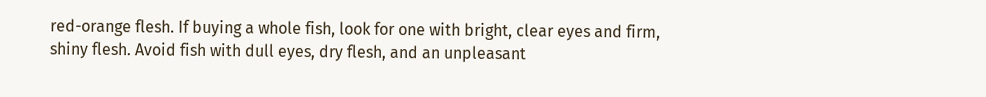red-orange flesh. If buying a whole fish, look for one with bright, clear eyes and firm, shiny flesh. Avoid fish with dull eyes, dry flesh, and an unpleasant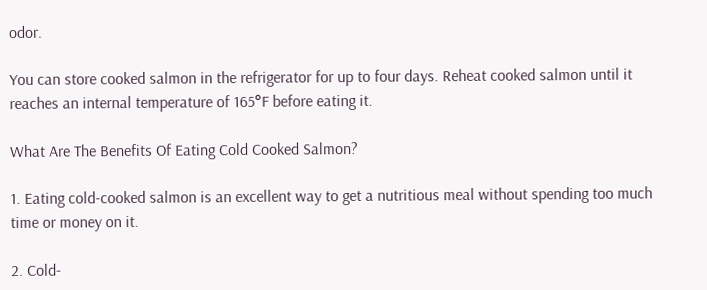odor.

You can store cooked salmon in the refrigerator for up to four days. Reheat cooked salmon until it reaches an internal temperature of 165°F before eating it.

What Are The Benefits Of Eating Cold Cooked Salmon?

1. Eating cold-cooked salmon is an excellent way to get a nutritious meal without spending too much time or money on it.

2. Cold-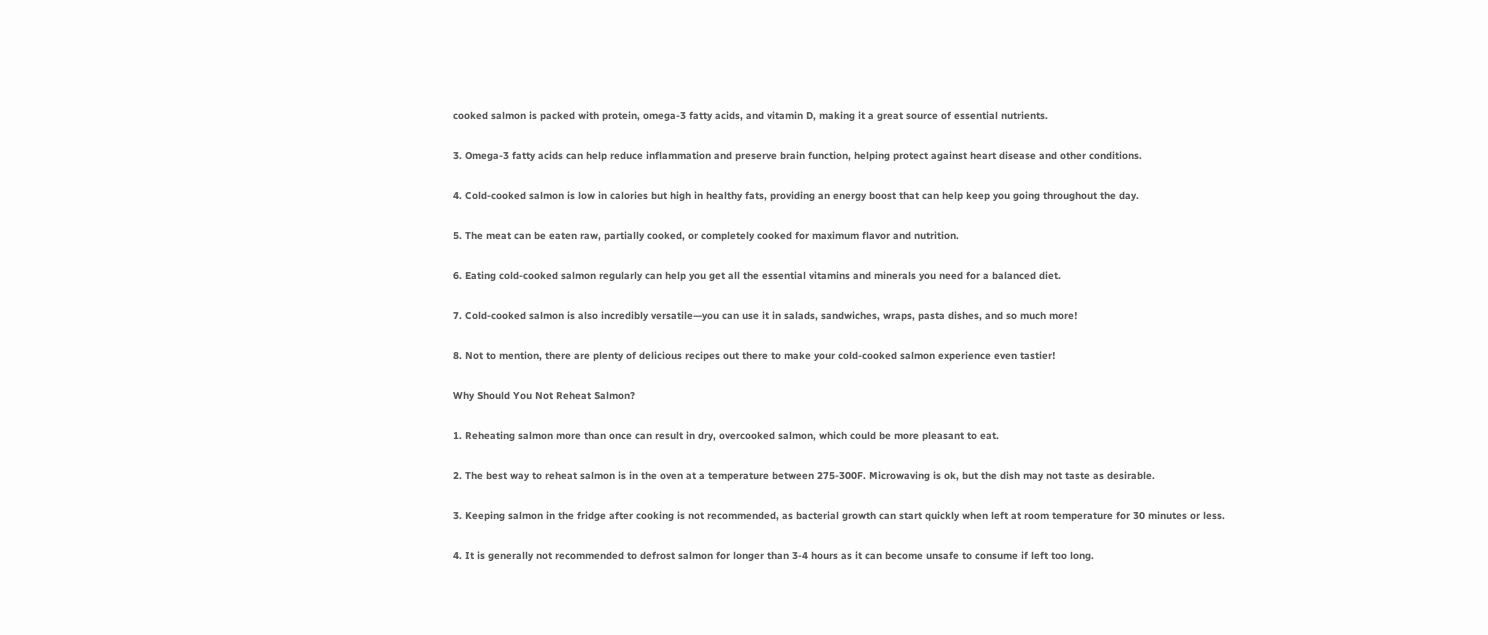cooked salmon is packed with protein, omega-3 fatty acids, and vitamin D, making it a great source of essential nutrients.

3. Omega-3 fatty acids can help reduce inflammation and preserve brain function, helping protect against heart disease and other conditions.

4. Cold-cooked salmon is low in calories but high in healthy fats, providing an energy boost that can help keep you going throughout the day.

5. The meat can be eaten raw, partially cooked, or completely cooked for maximum flavor and nutrition.

6. Eating cold-cooked salmon regularly can help you get all the essential vitamins and minerals you need for a balanced diet.

7. Cold-cooked salmon is also incredibly versatile—you can use it in salads, sandwiches, wraps, pasta dishes, and so much more!

8. Not to mention, there are plenty of delicious recipes out there to make your cold-cooked salmon experience even tastier!

Why Should You Not Reheat Salmon?

1. Reheating salmon more than once can result in dry, overcooked salmon, which could be more pleasant to eat.

2. The best way to reheat salmon is in the oven at a temperature between 275-300F. Microwaving is ok, but the dish may not taste as desirable.

3. Keeping salmon in the fridge after cooking is not recommended, as bacterial growth can start quickly when left at room temperature for 30 minutes or less.

4. It is generally not recommended to defrost salmon for longer than 3-4 hours as it can become unsafe to consume if left too long.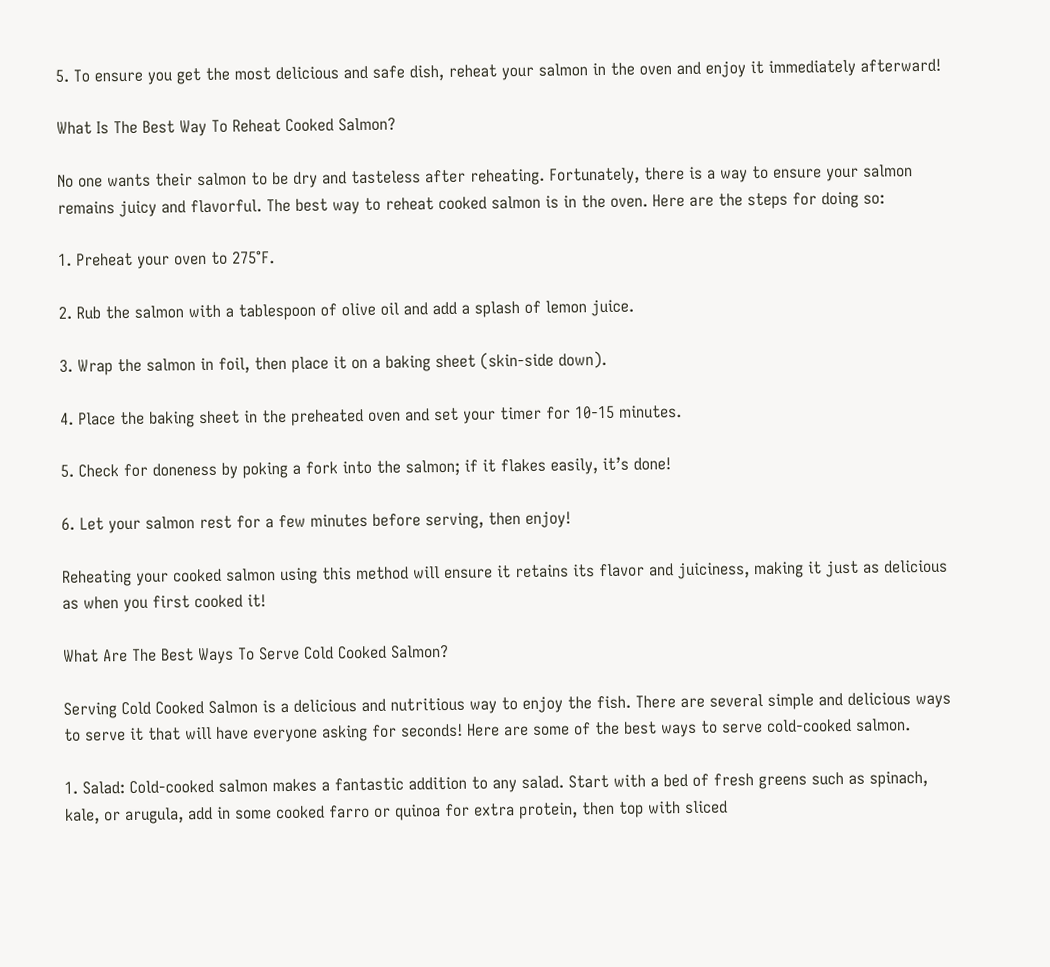5. To ensure you get the most delicious and safe dish, reheat your salmon in the oven and enjoy it immediately afterward!

What Is The Best Way To Reheat Cooked Salmon?

No one wants their salmon to be dry and tasteless after reheating. Fortunately, there is a way to ensure your salmon remains juicy and flavorful. The best way to reheat cooked salmon is in the oven. Here are the steps for doing so:

1. Preheat your oven to 275°F.

2. Rub the salmon with a tablespoon of olive oil and add a splash of lemon juice.

3. Wrap the salmon in foil, then place it on a baking sheet (skin-side down).

4. Place the baking sheet in the preheated oven and set your timer for 10-15 minutes.

5. Check for doneness by poking a fork into the salmon; if it flakes easily, it’s done!

6. Let your salmon rest for a few minutes before serving, then enjoy!

Reheating your cooked salmon using this method will ensure it retains its flavor and juiciness, making it just as delicious as when you first cooked it!

What Are The Best Ways To Serve Cold Cooked Salmon?

Serving Cold Cooked Salmon is a delicious and nutritious way to enjoy the fish. There are several simple and delicious ways to serve it that will have everyone asking for seconds! Here are some of the best ways to serve cold-cooked salmon.

1. Salad: Cold-cooked salmon makes a fantastic addition to any salad. Start with a bed of fresh greens such as spinach, kale, or arugula, add in some cooked farro or quinoa for extra protein, then top with sliced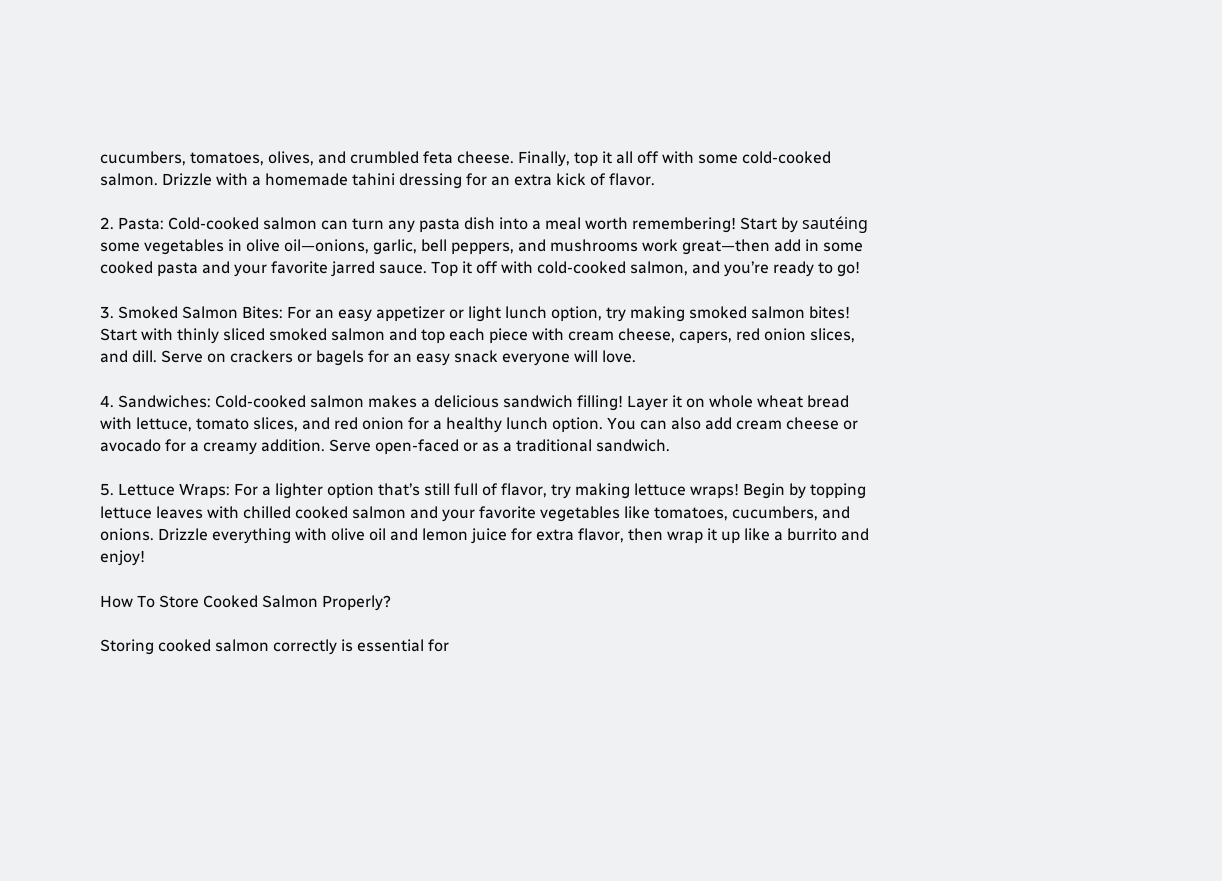cucumbers, tomatoes, olives, and crumbled feta cheese. Finally, top it all off with some cold-cooked salmon. Drizzle with a homemade tahini dressing for an extra kick of flavor.

2. Pasta: Cold-cooked salmon can turn any pasta dish into a meal worth remembering! Start by sautéing some vegetables in olive oil—onions, garlic, bell peppers, and mushrooms work great—then add in some cooked pasta and your favorite jarred sauce. Top it off with cold-cooked salmon, and you’re ready to go!

3. Smoked Salmon Bites: For an easy appetizer or light lunch option, try making smoked salmon bites! Start with thinly sliced smoked salmon and top each piece with cream cheese, capers, red onion slices, and dill. Serve on crackers or bagels for an easy snack everyone will love.

4. Sandwiches: Cold-cooked salmon makes a delicious sandwich filling! Layer it on whole wheat bread with lettuce, tomato slices, and red onion for a healthy lunch option. You can also add cream cheese or avocado for a creamy addition. Serve open-faced or as a traditional sandwich.

5. Lettuce Wraps: For a lighter option that’s still full of flavor, try making lettuce wraps! Begin by topping lettuce leaves with chilled cooked salmon and your favorite vegetables like tomatoes, cucumbers, and onions. Drizzle everything with olive oil and lemon juice for extra flavor, then wrap it up like a burrito and enjoy!

How To Store Cooked Salmon Properly?

Storing cooked salmon correctly is essential for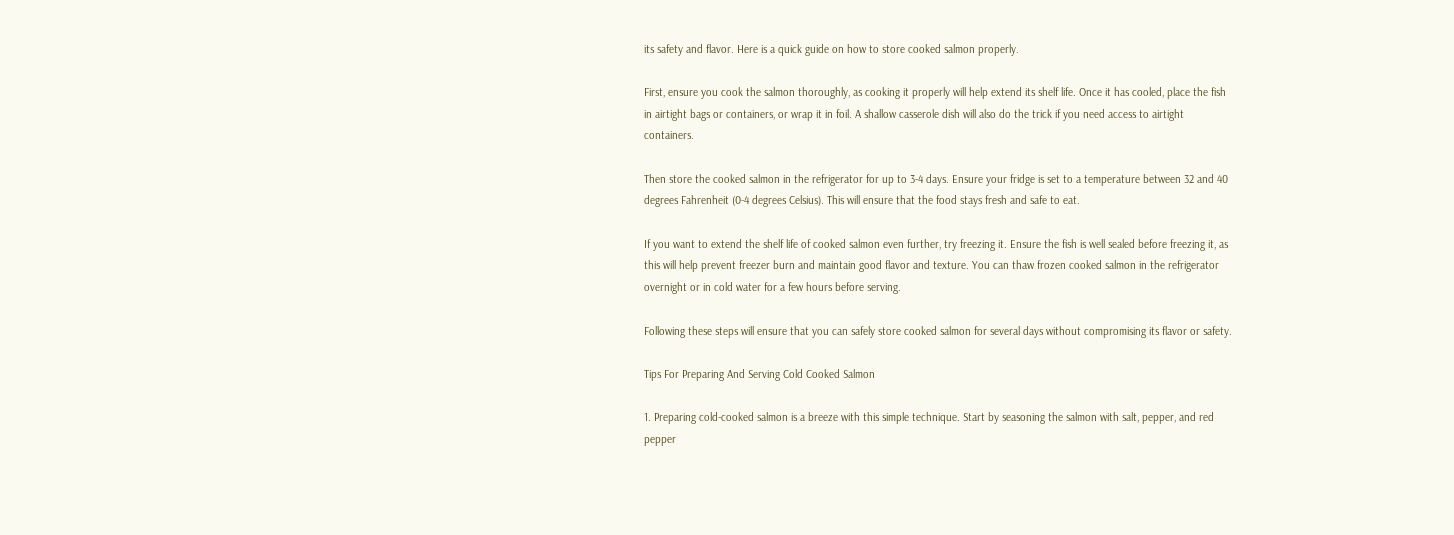its safety and flavor. Here is a quick guide on how to store cooked salmon properly.

First, ensure you cook the salmon thoroughly, as cooking it properly will help extend its shelf life. Once it has cooled, place the fish in airtight bags or containers, or wrap it in foil. A shallow casserole dish will also do the trick if you need access to airtight containers.

Then store the cooked salmon in the refrigerator for up to 3-4 days. Ensure your fridge is set to a temperature between 32 and 40 degrees Fahrenheit (0-4 degrees Celsius). This will ensure that the food stays fresh and safe to eat.

If you want to extend the shelf life of cooked salmon even further, try freezing it. Ensure the fish is well sealed before freezing it, as this will help prevent freezer burn and maintain good flavor and texture. You can thaw frozen cooked salmon in the refrigerator overnight or in cold water for a few hours before serving.

Following these steps will ensure that you can safely store cooked salmon for several days without compromising its flavor or safety.

Tips For Preparing And Serving Cold Cooked Salmon

1. Preparing cold-cooked salmon is a breeze with this simple technique. Start by seasoning the salmon with salt, pepper, and red pepper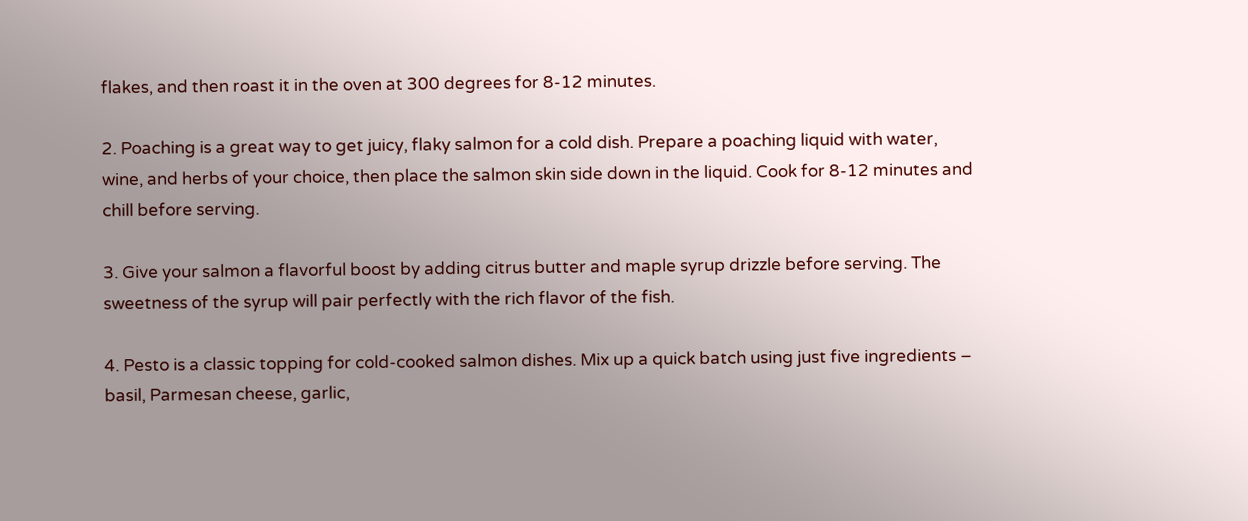flakes, and then roast it in the oven at 300 degrees for 8-12 minutes.

2. Poaching is a great way to get juicy, flaky salmon for a cold dish. Prepare a poaching liquid with water, wine, and herbs of your choice, then place the salmon skin side down in the liquid. Cook for 8-12 minutes and chill before serving.

3. Give your salmon a flavorful boost by adding citrus butter and maple syrup drizzle before serving. The sweetness of the syrup will pair perfectly with the rich flavor of the fish.

4. Pesto is a classic topping for cold-cooked salmon dishes. Mix up a quick batch using just five ingredients – basil, Parmesan cheese, garlic,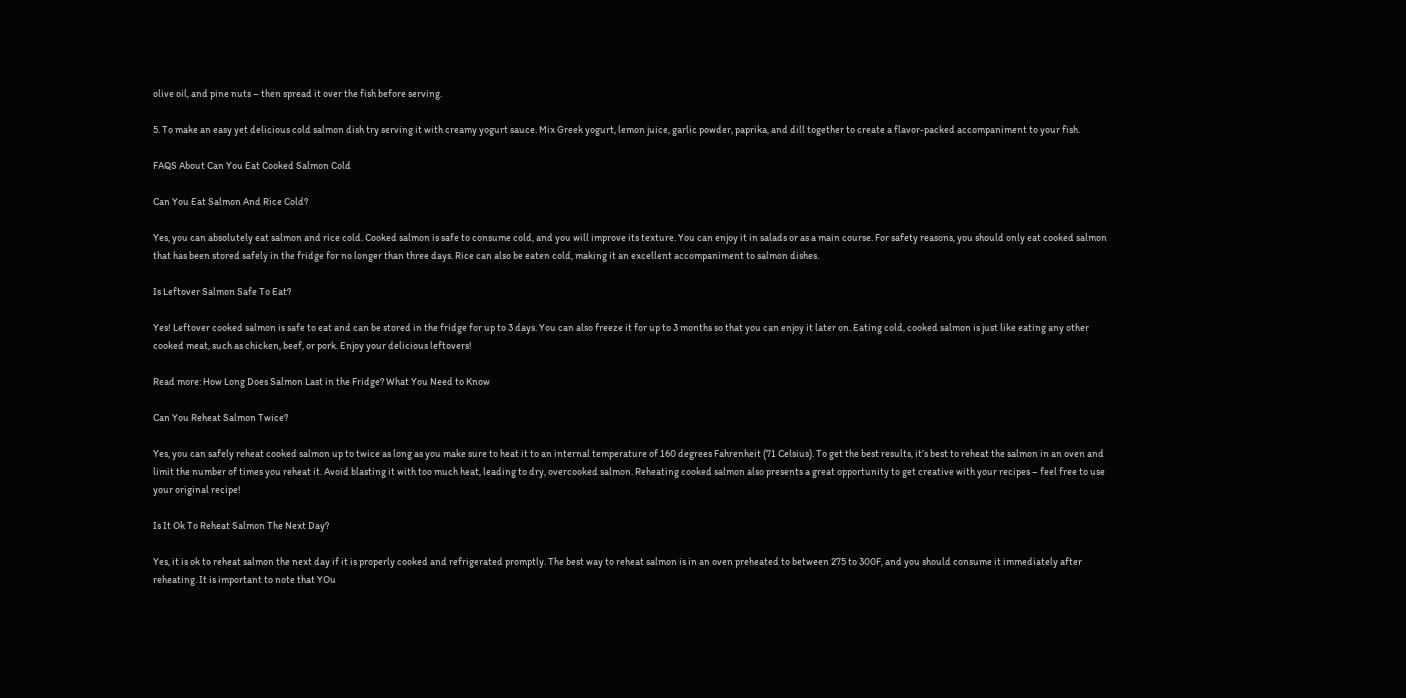olive oil, and pine nuts – then spread it over the fish before serving.

5. To make an easy yet delicious cold salmon dish try serving it with creamy yogurt sauce. Mix Greek yogurt, lemon juice, garlic powder, paprika, and dill together to create a flavor-packed accompaniment to your fish.

FAQS About Can You Eat Cooked Salmon Cold

Can You Eat Salmon And Rice Cold?

Yes, you can absolutely eat salmon and rice cold. Cooked salmon is safe to consume cold, and you will improve its texture. You can enjoy it in salads or as a main course. For safety reasons, you should only eat cooked salmon that has been stored safely in the fridge for no longer than three days. Rice can also be eaten cold, making it an excellent accompaniment to salmon dishes.

Is Leftover Salmon Safe To Eat?

Yes! Leftover cooked salmon is safe to eat and can be stored in the fridge for up to 3 days. You can also freeze it for up to 3 months so that you can enjoy it later on. Eating cold, cooked salmon is just like eating any other cooked meat, such as chicken, beef, or pork. Enjoy your delicious leftovers!

Read more: How Long Does Salmon Last in the Fridge? What You Need to Know

Can You Reheat Salmon Twice?

Yes, you can safely reheat cooked salmon up to twice as long as you make sure to heat it to an internal temperature of 160 degrees Fahrenheit (71 Celsius). To get the best results, it’s best to reheat the salmon in an oven and limit the number of times you reheat it. Avoid blasting it with too much heat, leading to dry, overcooked salmon. Reheating cooked salmon also presents a great opportunity to get creative with your recipes – feel free to use your original recipe!

Is It Ok To Reheat Salmon The Next Day?

Yes, it is ok to reheat salmon the next day if it is properly cooked and refrigerated promptly. The best way to reheat salmon is in an oven preheated to between 275 to 300F, and you should consume it immediately after reheating. It is important to note that YOu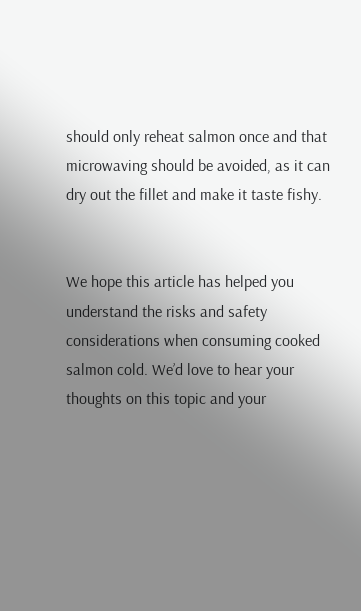should only reheat salmon once and that microwaving should be avoided, as it can dry out the fillet and make it taste fishy.


We hope this article has helped you understand the risks and safety considerations when consuming cooked salmon cold. We’d love to hear your thoughts on this topic and your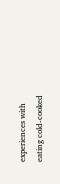experiences with eating cold-cooked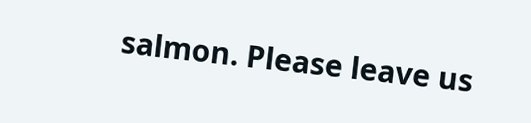salmon. Please leave us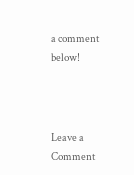a comment below!



Leave a Comment